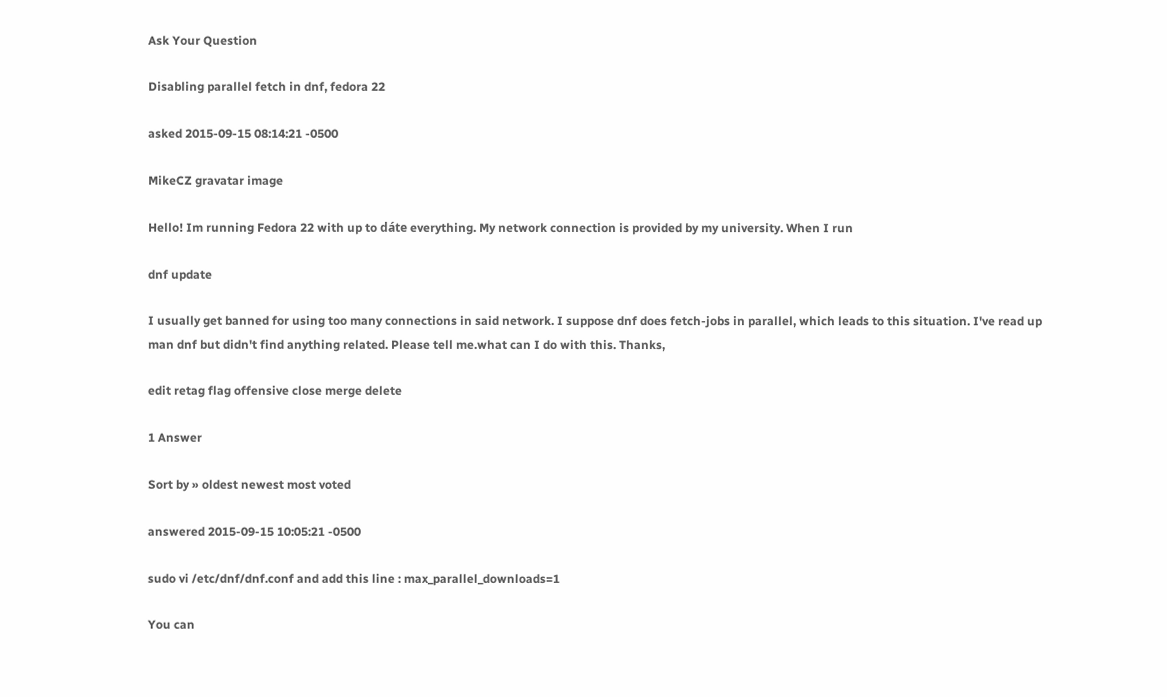Ask Your Question

Disabling parallel fetch in dnf, fedora 22

asked 2015-09-15 08:14:21 -0500

MikeCZ gravatar image

Hello! Im running Fedora 22 with up to dáte everything. My network connection is provided by my university. When I run

dnf update

I usually get banned for using too many connections in said network. I suppose dnf does fetch-jobs in parallel, which leads to this situation. I've read up man dnf but didn't find anything related. Please tell me.what can I do with this. Thanks,

edit retag flag offensive close merge delete

1 Answer

Sort by » oldest newest most voted

answered 2015-09-15 10:05:21 -0500

sudo vi /etc/dnf/dnf.conf and add this line : max_parallel_downloads=1

You can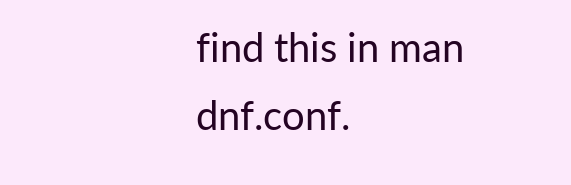find this in man dnf.conf.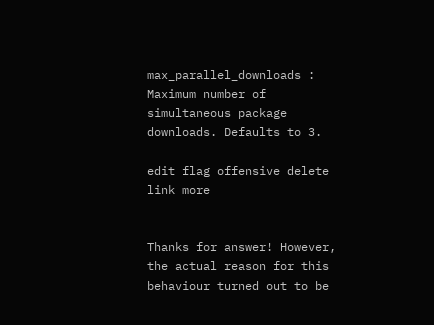max_parallel_downloads : Maximum number of simultaneous package downloads. Defaults to 3.

edit flag offensive delete link more


Thanks for answer! However, the actual reason for this behaviour turned out to be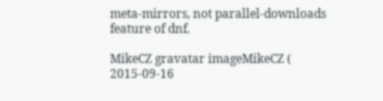meta-mirrors, not parallel-downloads feature of dnf.

MikeCZ gravatar imageMikeCZ ( 2015-09-16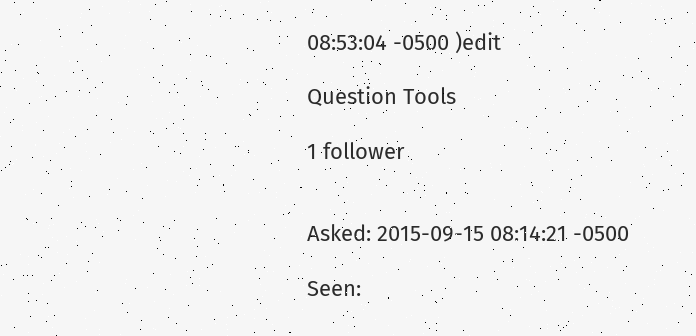08:53:04 -0500 )edit

Question Tools

1 follower


Asked: 2015-09-15 08:14:21 -0500

Seen: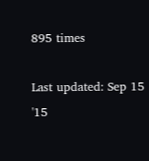895 times

Last updated: Sep 15 '15